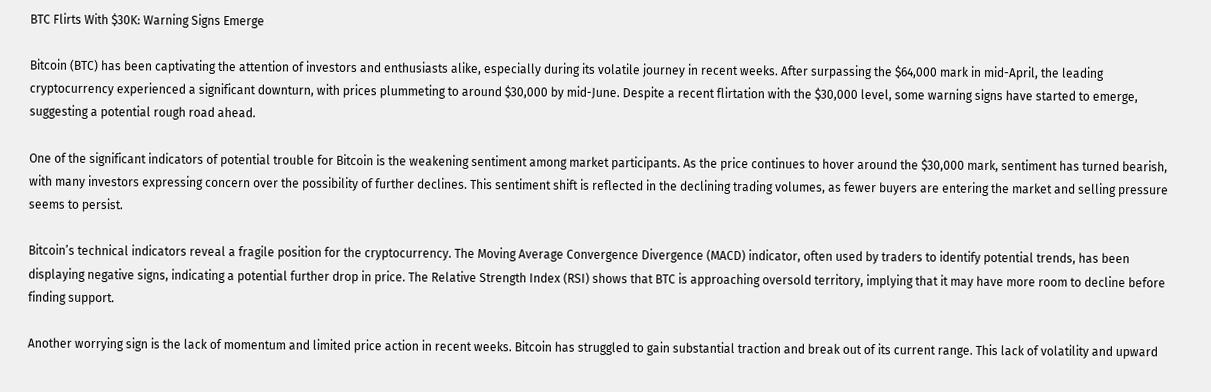BTC Flirts With $30K: Warning Signs Emerge

Bitcoin (BTC) has been captivating the attention of investors and enthusiasts alike, especially during its volatile journey in recent weeks. After surpassing the $64,000 mark in mid-April, the leading cryptocurrency experienced a significant downturn, with prices plummeting to around $30,000 by mid-June. Despite a recent flirtation with the $30,000 level, some warning signs have started to emerge, suggesting a potential rough road ahead.

One of the significant indicators of potential trouble for Bitcoin is the weakening sentiment among market participants. As the price continues to hover around the $30,000 mark, sentiment has turned bearish, with many investors expressing concern over the possibility of further declines. This sentiment shift is reflected in the declining trading volumes, as fewer buyers are entering the market and selling pressure seems to persist.

Bitcoin’s technical indicators reveal a fragile position for the cryptocurrency. The Moving Average Convergence Divergence (MACD) indicator, often used by traders to identify potential trends, has been displaying negative signs, indicating a potential further drop in price. The Relative Strength Index (RSI) shows that BTC is approaching oversold territory, implying that it may have more room to decline before finding support.

Another worrying sign is the lack of momentum and limited price action in recent weeks. Bitcoin has struggled to gain substantial traction and break out of its current range. This lack of volatility and upward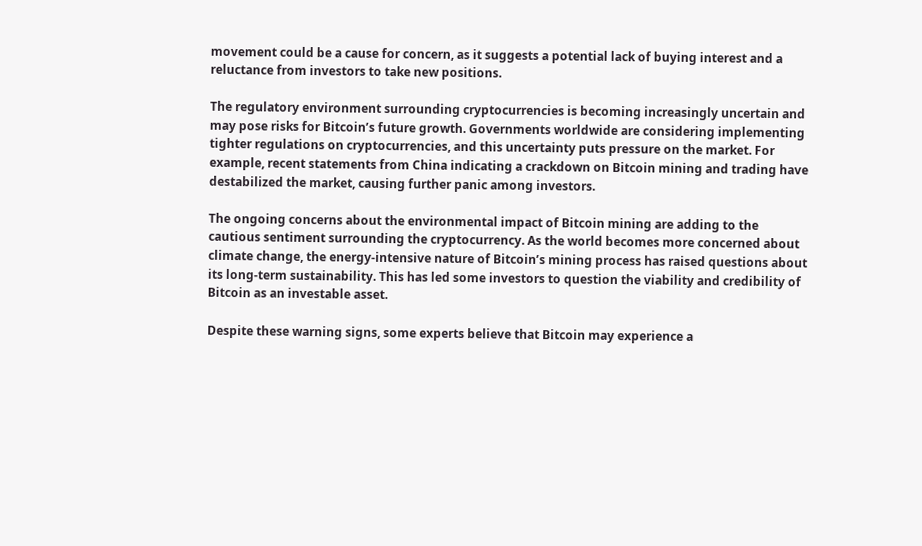movement could be a cause for concern, as it suggests a potential lack of buying interest and a reluctance from investors to take new positions.

The regulatory environment surrounding cryptocurrencies is becoming increasingly uncertain and may pose risks for Bitcoin’s future growth. Governments worldwide are considering implementing tighter regulations on cryptocurrencies, and this uncertainty puts pressure on the market. For example, recent statements from China indicating a crackdown on Bitcoin mining and trading have destabilized the market, causing further panic among investors.

The ongoing concerns about the environmental impact of Bitcoin mining are adding to the cautious sentiment surrounding the cryptocurrency. As the world becomes more concerned about climate change, the energy-intensive nature of Bitcoin’s mining process has raised questions about its long-term sustainability. This has led some investors to question the viability and credibility of Bitcoin as an investable asset.

Despite these warning signs, some experts believe that Bitcoin may experience a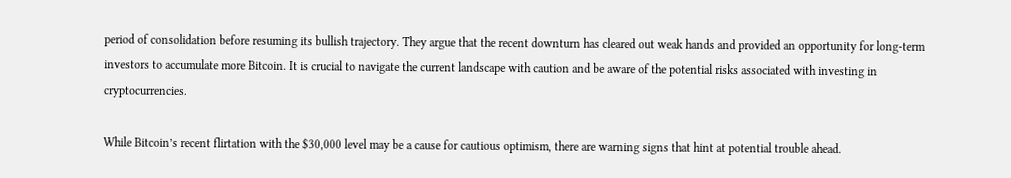period of consolidation before resuming its bullish trajectory. They argue that the recent downturn has cleared out weak hands and provided an opportunity for long-term investors to accumulate more Bitcoin. It is crucial to navigate the current landscape with caution and be aware of the potential risks associated with investing in cryptocurrencies.

While Bitcoin’s recent flirtation with the $30,000 level may be a cause for cautious optimism, there are warning signs that hint at potential trouble ahead.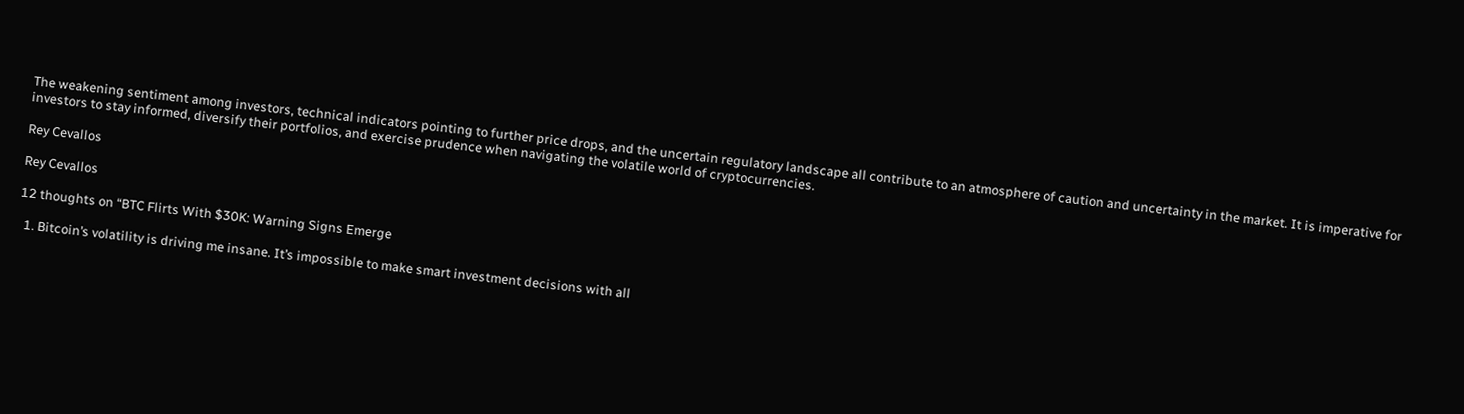The weakening sentiment among investors, technical indicators pointing to further price drops, and the uncertain regulatory landscape all contribute to an atmosphere of caution and uncertainty in the market. It is imperative for investors to stay informed, diversify their portfolios, and exercise prudence when navigating the volatile world of cryptocurrencies.

Rey Cevallos

Rey Cevallos

12 thoughts on “BTC Flirts With $30K: Warning Signs Emerge

  1. Bitcoin’s volatility is driving me insane. It’s impossible to make smart investment decisions with all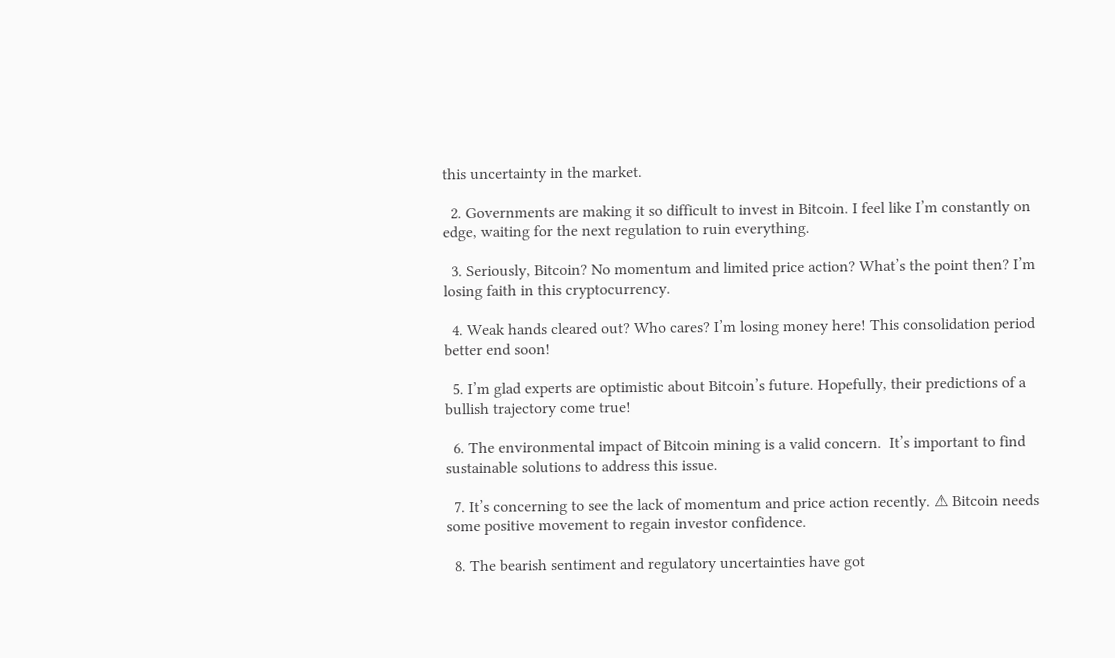this uncertainty in the market.

  2. Governments are making it so difficult to invest in Bitcoin. I feel like I’m constantly on edge, waiting for the next regulation to ruin everything.

  3. Seriously, Bitcoin? No momentum and limited price action? What’s the point then? I’m losing faith in this cryptocurrency.

  4. Weak hands cleared out? Who cares? I’m losing money here! This consolidation period better end soon!

  5. I’m glad experts are optimistic about Bitcoin’s future. Hopefully, their predictions of a bullish trajectory come true!

  6. The environmental impact of Bitcoin mining is a valid concern.  It’s important to find sustainable solutions to address this issue.

  7. It’s concerning to see the lack of momentum and price action recently. ⚠ Bitcoin needs some positive movement to regain investor confidence.

  8. The bearish sentiment and regulatory uncertainties have got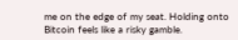me on the edge of my seat. Holding onto Bitcoin feels like a risky gamble.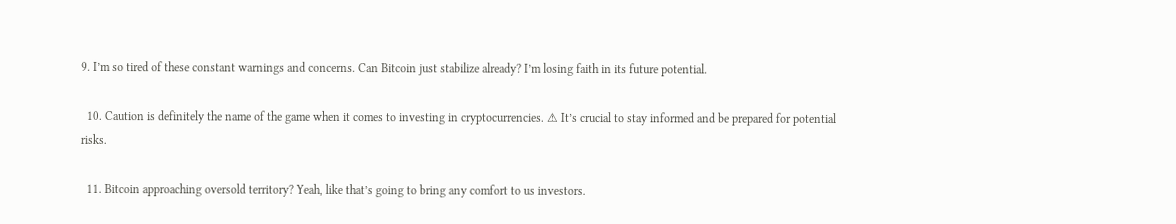9. I’m so tired of these constant warnings and concerns. Can Bitcoin just stabilize already? I’m losing faith in its future potential.

  10. Caution is definitely the name of the game when it comes to investing in cryptocurrencies. ⚠ It’s crucial to stay informed and be prepared for potential risks.

  11. Bitcoin approaching oversold territory? Yeah, like that’s going to bring any comfort to us investors.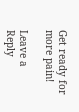Get ready for more pain!

Leave a Reply